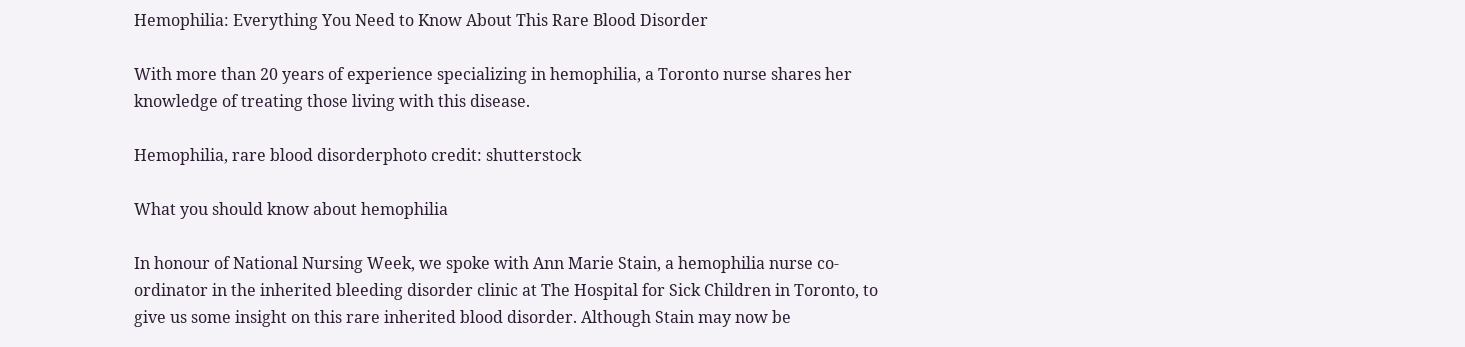Hemophilia: Everything You Need to Know About This Rare Blood Disorder

With more than 20 years of experience specializing in hemophilia, a Toronto nurse shares her knowledge of treating those living with this disease.

Hemophilia, rare blood disorderphoto credit: shutterstock

What you should know about hemophilia

In honour of National Nursing Week, we spoke with Ann Marie Stain, a hemophilia nurse co-ordinator in the inherited bleeding disorder clinic at The Hospital for Sick Children in Toronto, to give us some insight on this rare inherited blood disorder. Although Stain may now be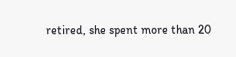retired, she spent more than 20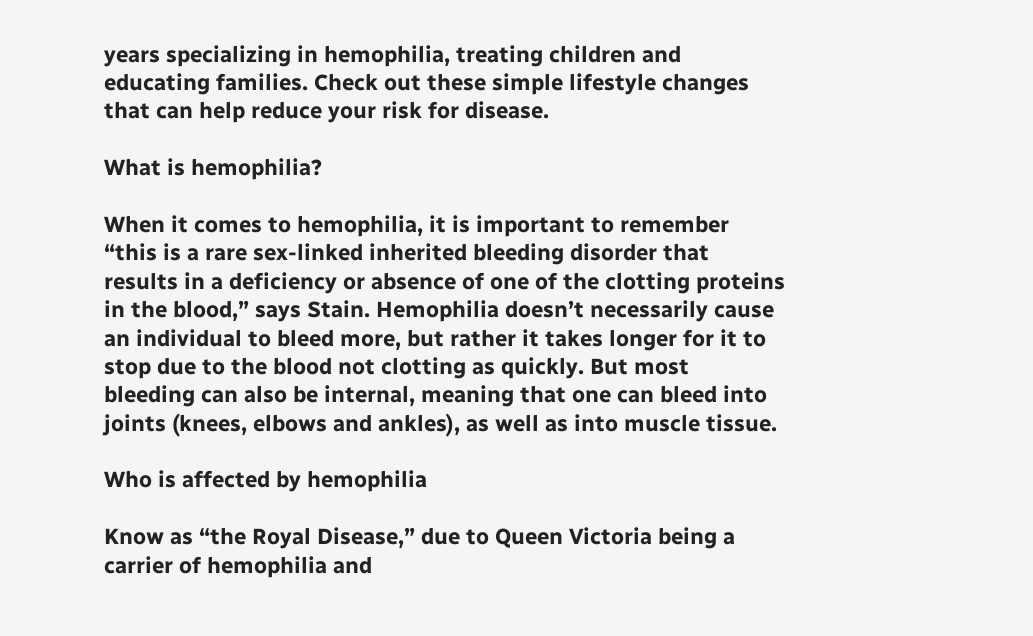years specializing in hemophilia, treating children and educating families. Check out these simple lifestyle changes that can help reduce your risk for disease.

What is hemophilia?

When it comes to hemophilia, it is important to remember “this is a rare sex-linked inherited bleeding disorder that results in a deficiency or absence of one of the clotting proteins in the blood,” says Stain. Hemophilia doesn’t necessarily cause an individual to bleed more, but rather it takes longer for it to stop due to the blood not clotting as quickly. But most bleeding can also be internal, meaning that one can bleed into joints (knees, elbows and ankles), as well as into muscle tissue.

Who is affected by hemophilia

Know as “the Royal Disease,” due to Queen Victoria being a carrier of hemophilia and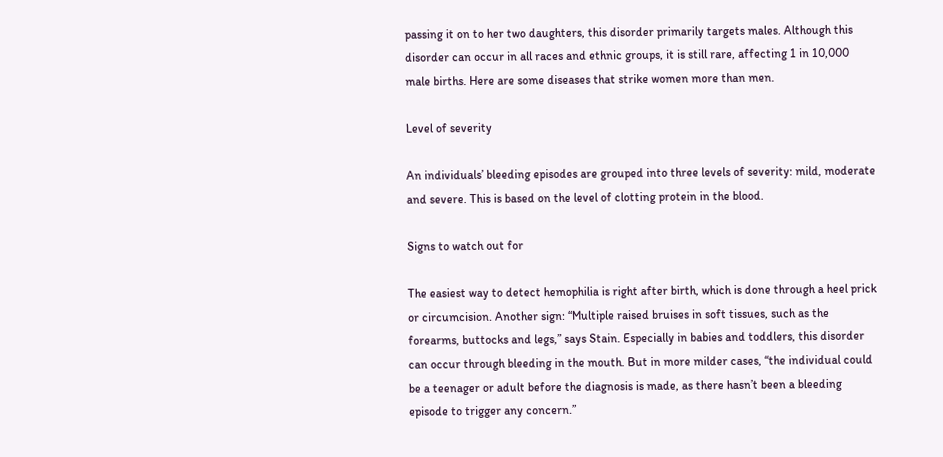passing it on to her two daughters, this disorder primarily targets males. Although this disorder can occur in all races and ethnic groups, it is still rare, affecting 1 in 10,000 male births. Here are some diseases that strike women more than men.

Level of severity

An individuals’ bleeding episodes are grouped into three levels of severity: mild, moderate and severe. This is based on the level of clotting protein in the blood.

Signs to watch out for

The easiest way to detect hemophilia is right after birth, which is done through a heel prick or circumcision. Another sign: “Multiple raised bruises in soft tissues, such as the forearms, buttocks and legs,” says Stain. Especially in babies and toddlers, this disorder can occur through bleeding in the mouth. But in more milder cases, “the individual could be a teenager or adult before the diagnosis is made, as there hasn’t been a bleeding episode to trigger any concern.”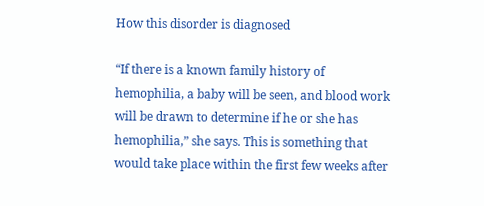How this disorder is diagnosed

“If there is a known family history of hemophilia, a baby will be seen, and blood work will be drawn to determine if he or she has hemophilia,” she says. This is something that would take place within the first few weeks after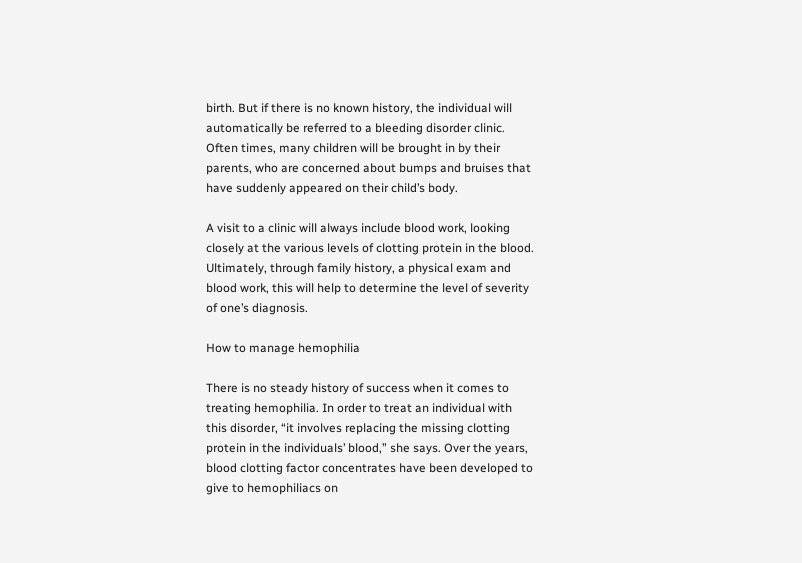birth. But if there is no known history, the individual will automatically be referred to a bleeding disorder clinic. Often times, many children will be brought in by their parents, who are concerned about bumps and bruises that have suddenly appeared on their child’s body.

A visit to a clinic will always include blood work, looking closely at the various levels of clotting protein in the blood. Ultimately, through family history, a physical exam and blood work, this will help to determine the level of severity of one’s diagnosis.

How to manage hemophilia

There is no steady history of success when it comes to treating hemophilia. In order to treat an individual with this disorder, “it involves replacing the missing clotting protein in the individuals’ blood,” she says. Over the years, blood clotting factor concentrates have been developed to give to hemophiliacs on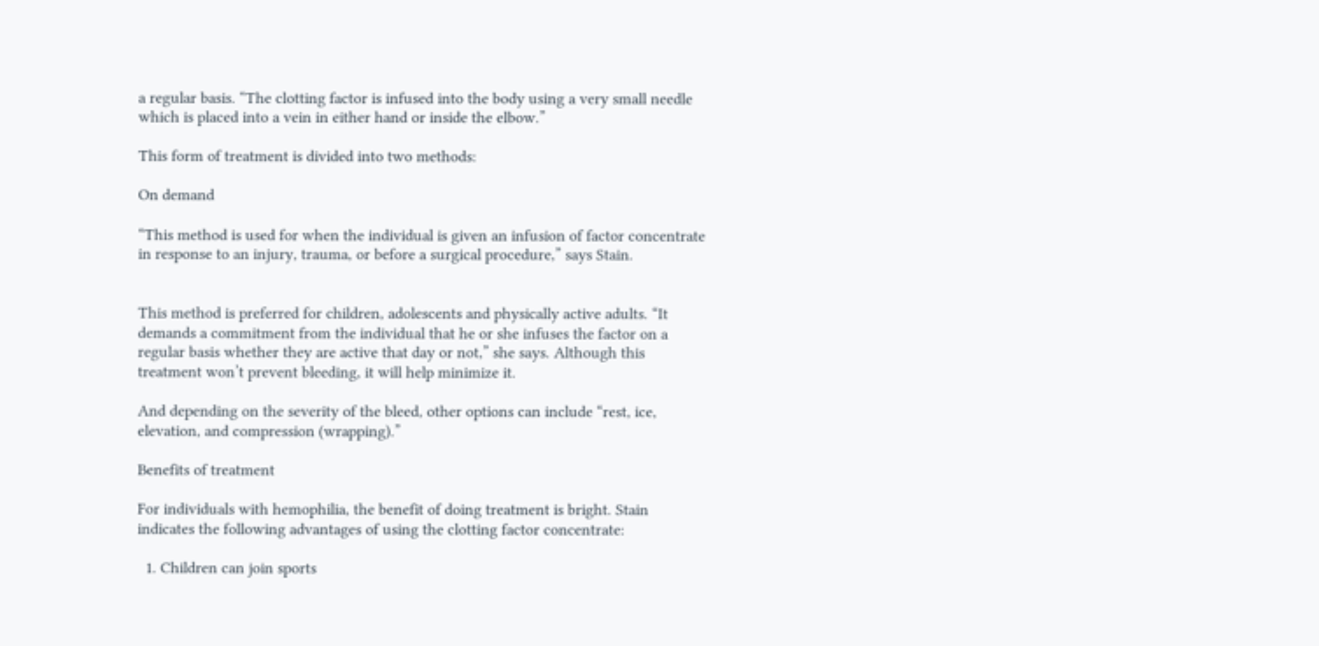a regular basis. “The clotting factor is infused into the body using a very small needle which is placed into a vein in either hand or inside the elbow.”

This form of treatment is divided into two methods:

On demand

“This method is used for when the individual is given an infusion of factor concentrate in response to an injury, trauma, or before a surgical procedure,” says Stain.


This method is preferred for children, adolescents and physically active adults. “It demands a commitment from the individual that he or she infuses the factor on a regular basis whether they are active that day or not,” she says. Although this treatment won’t prevent bleeding, it will help minimize it.

And depending on the severity of the bleed, other options can include “rest, ice, elevation, and compression (wrapping).”

Benefits of treatment

For individuals with hemophilia, the benefit of doing treatment is bright. Stain indicates the following advantages of using the clotting factor concentrate:

  1. Children can join sports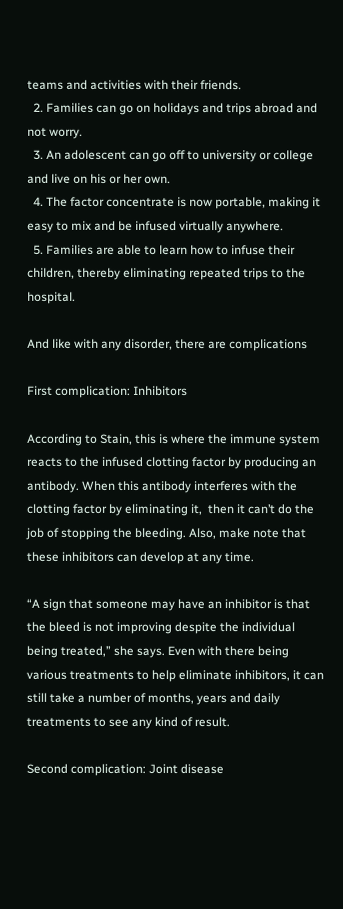teams and activities with their friends.
  2. Families can go on holidays and trips abroad and not worry.
  3. An adolescent can go off to university or college and live on his or her own.
  4. The factor concentrate is now portable, making it easy to mix and be infused virtually anywhere.
  5. Families are able to learn how to infuse their children, thereby eliminating repeated trips to the hospital.

And like with any disorder, there are complications

First complication: Inhibitors

According to Stain, this is where the immune system reacts to the infused clotting factor by producing an antibody. When this antibody interferes with the clotting factor by eliminating it,  then it can’t do the job of stopping the bleeding. Also, make note that these inhibitors can develop at any time.

“A sign that someone may have an inhibitor is that the bleed is not improving despite the individual being treated,” she says. Even with there being various treatments to help eliminate inhibitors, it can still take a number of months, years and daily treatments to see any kind of result.

Second complication: Joint disease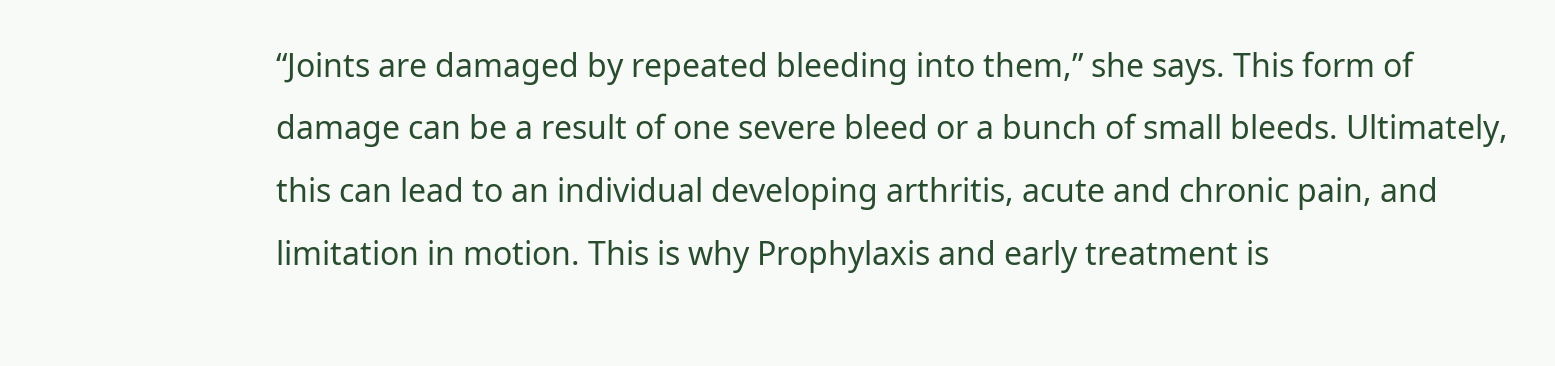“Joints are damaged by repeated bleeding into them,” she says. This form of damage can be a result of one severe bleed or a bunch of small bleeds. Ultimately, this can lead to an individual developing arthritis, acute and chronic pain, and limitation in motion. This is why Prophylaxis and early treatment is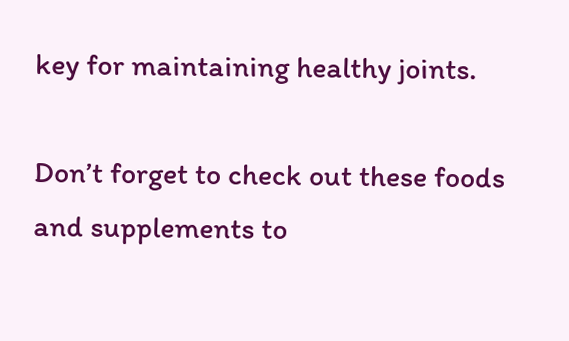key for maintaining healthy joints.

Don’t forget to check out these foods and supplements to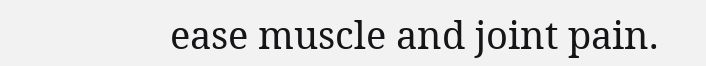ease muscle and joint pain.